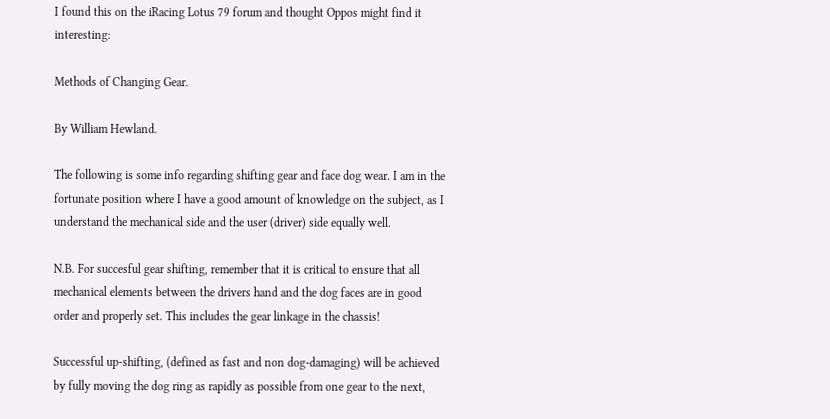I found this on the iRacing Lotus 79 forum and thought Oppos might find it interesting:

Methods of Changing Gear.

By William Hewland.

The following is some info regarding shifting gear and face dog wear. I am in the fortunate position where I have a good amount of knowledge on the subject, as I understand the mechanical side and the user (driver) side equally well.

N.B. For succesful gear shifting, remember that it is critical to ensure that all mechanical elements between the drivers hand and the dog faces are in good order and properly set. This includes the gear linkage in the chassis!

Successful up-shifting, (defined as fast and non dog-damaging) will be achieved by fully moving the dog ring as rapidly as possible from one gear to the next,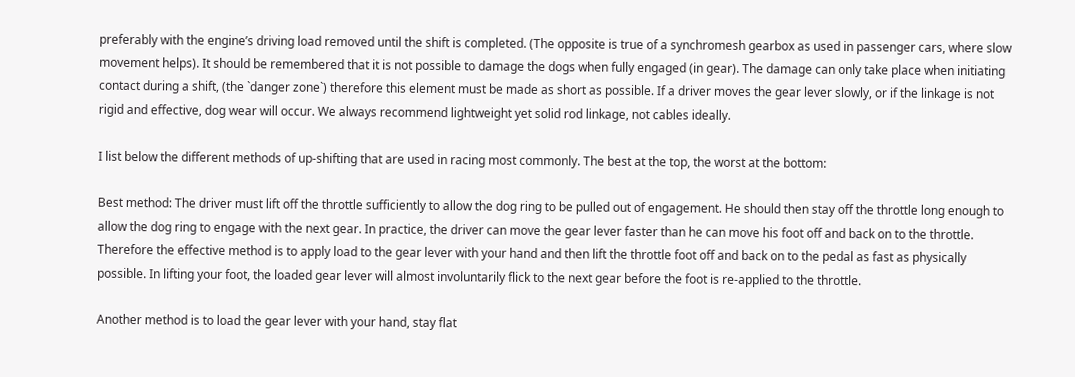preferably with the engine’s driving load removed until the shift is completed. (The opposite is true of a synchromesh gearbox as used in passenger cars, where slow movement helps). It should be remembered that it is not possible to damage the dogs when fully engaged (in gear). The damage can only take place when initiating contact during a shift, (the `danger zone`) therefore this element must be made as short as possible. If a driver moves the gear lever slowly, or if the linkage is not rigid and effective, dog wear will occur. We always recommend lightweight yet solid rod linkage, not cables ideally.

I list below the different methods of up-shifting that are used in racing most commonly. The best at the top, the worst at the bottom:

Best method: The driver must lift off the throttle sufficiently to allow the dog ring to be pulled out of engagement. He should then stay off the throttle long enough to allow the dog ring to engage with the next gear. In practice, the driver can move the gear lever faster than he can move his foot off and back on to the throttle. Therefore the effective method is to apply load to the gear lever with your hand and then lift the throttle foot off and back on to the pedal as fast as physically possible. In lifting your foot, the loaded gear lever will almost involuntarily flick to the next gear before the foot is re-applied to the throttle.

Another method is to load the gear lever with your hand, stay flat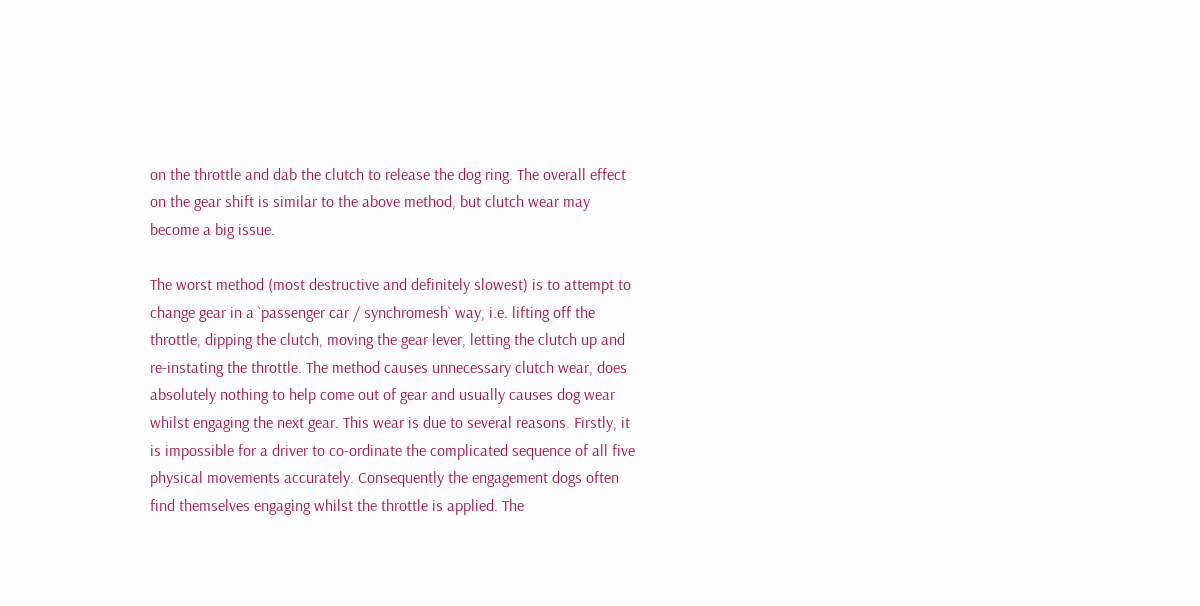on the throttle and dab the clutch to release the dog ring. The overall effect on the gear shift is similar to the above method, but clutch wear may become a big issue.

The worst method (most destructive and definitely slowest) is to attempt to change gear in a `passenger car / synchromesh` way, i.e. lifting off the throttle, dipping the clutch, moving the gear lever, letting the clutch up and re-instating the throttle. The method causes unnecessary clutch wear, does absolutely nothing to help come out of gear and usually causes dog wear whilst engaging the next gear. This wear is due to several reasons. Firstly, it is impossible for a driver to co-ordinate the complicated sequence of all five physical movements accurately. Consequently the engagement dogs often find themselves engaging whilst the throttle is applied. The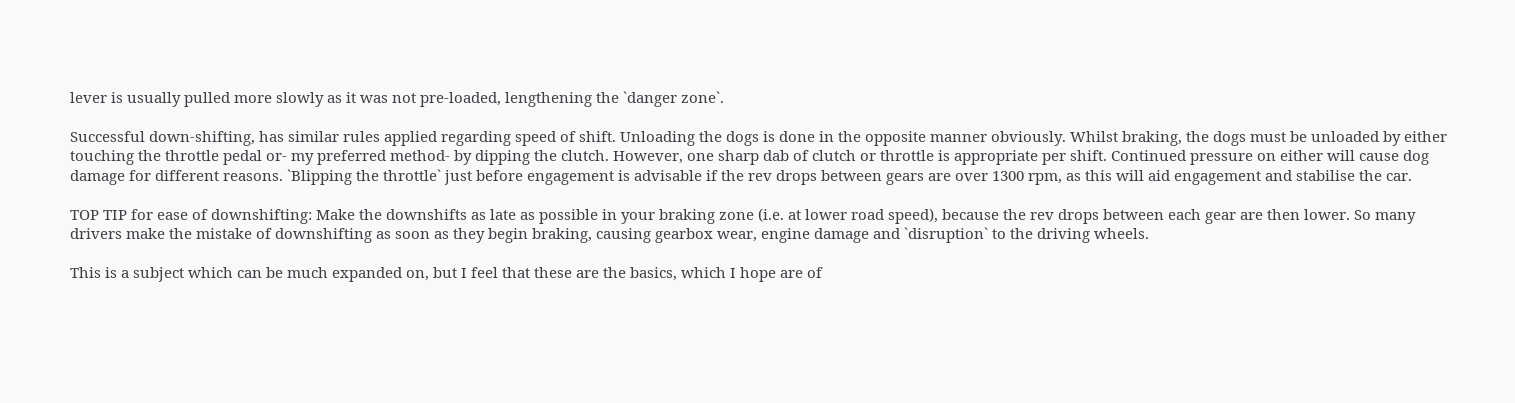lever is usually pulled more slowly as it was not pre-loaded, lengthening the `danger zone`.

Successful down-shifting, has similar rules applied regarding speed of shift. Unloading the dogs is done in the opposite manner obviously. Whilst braking, the dogs must be unloaded by either touching the throttle pedal or- my preferred method- by dipping the clutch. However, one sharp dab of clutch or throttle is appropriate per shift. Continued pressure on either will cause dog damage for different reasons. `Blipping the throttle` just before engagement is advisable if the rev drops between gears are over 1300 rpm, as this will aid engagement and stabilise the car.

TOP TIP for ease of downshifting: Make the downshifts as late as possible in your braking zone (i.e. at lower road speed), because the rev drops between each gear are then lower. So many drivers make the mistake of downshifting as soon as they begin braking, causing gearbox wear, engine damage and `disruption` to the driving wheels.

This is a subject which can be much expanded on, but I feel that these are the basics, which I hope are of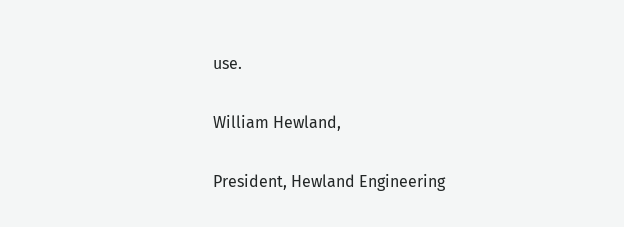use.

William Hewland,

President, Hewland Engineering